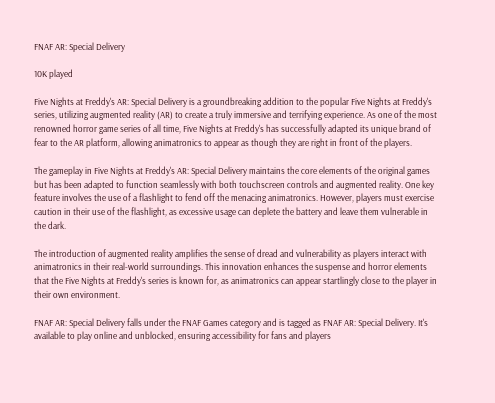FNAF AR: Special Delivery

10K played

Five Nights at Freddy's AR: Special Delivery is a groundbreaking addition to the popular Five Nights at Freddy's series, utilizing augmented reality (AR) to create a truly immersive and terrifying experience. As one of the most renowned horror game series of all time, Five Nights at Freddy's has successfully adapted its unique brand of fear to the AR platform, allowing animatronics to appear as though they are right in front of the players.

The gameplay in Five Nights at Freddy's AR: Special Delivery maintains the core elements of the original games but has been adapted to function seamlessly with both touchscreen controls and augmented reality. One key feature involves the use of a flashlight to fend off the menacing animatronics. However, players must exercise caution in their use of the flashlight, as excessive usage can deplete the battery and leave them vulnerable in the dark.

The introduction of augmented reality amplifies the sense of dread and vulnerability as players interact with animatronics in their real-world surroundings. This innovation enhances the suspense and horror elements that the Five Nights at Freddy's series is known for, as animatronics can appear startlingly close to the player in their own environment.

FNAF AR: Special Delivery falls under the FNAF Games category and is tagged as FNAF AR: Special Delivery. It's available to play online and unblocked, ensuring accessibility for fans and players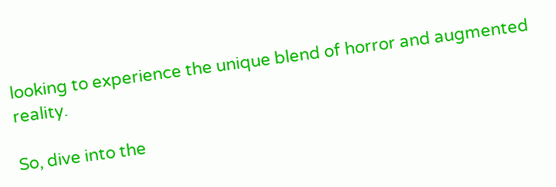looking to experience the unique blend of horror and augmented reality.

So, dive into the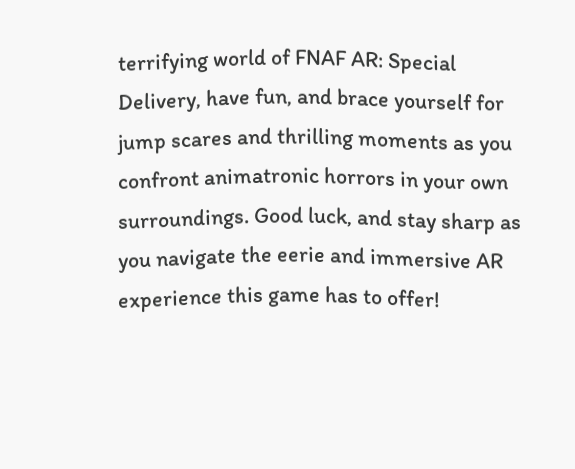terrifying world of FNAF AR: Special Delivery, have fun, and brace yourself for jump scares and thrilling moments as you confront animatronic horrors in your own surroundings. Good luck, and stay sharp as you navigate the eerie and immersive AR experience this game has to offer!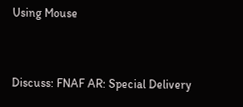Using Mouse


Discuss: FNAF AR: Special Delivery